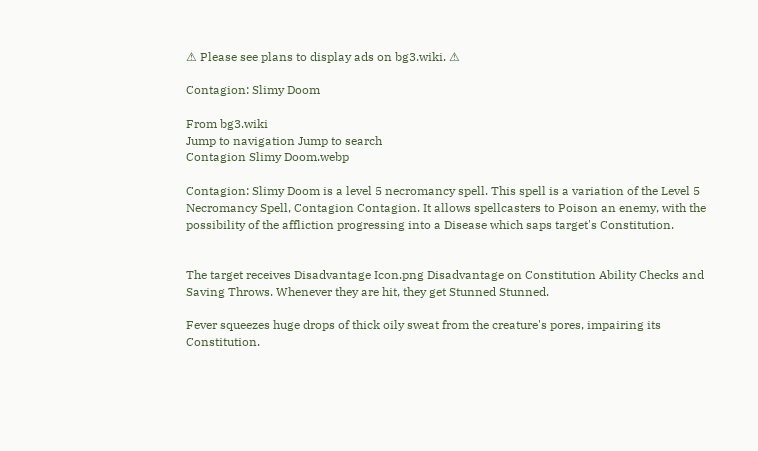⚠ Please see plans to display ads on bg3.wiki. ⚠

Contagion: Slimy Doom

From bg3.wiki
Jump to navigation Jump to search
Contagion Slimy Doom.webp

Contagion: Slimy Doom is a level 5 necromancy spell. This spell is a variation of the Level 5 Necromancy Spell, Contagion Contagion. It allows spellcasters to Poison an enemy, with the possibility of the affliction progressing into a Disease which saps target's Constitution.


The target receives Disadvantage Icon.png Disadvantage on Constitution Ability Checks and Saving Throws. Whenever they are hit, they get Stunned Stunned.

Fever squeezes huge drops of thick oily sweat from the creature's pores, impairing its Constitution.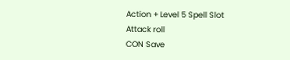Action + Level 5 Spell Slot
Attack roll
CON Save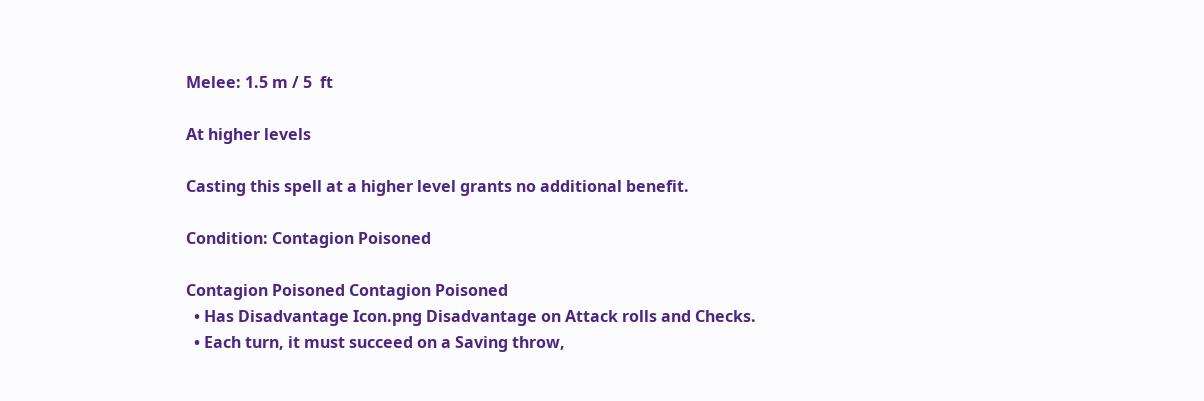Melee: 1.5 m / 5  ft

At higher levels

Casting this spell at a higher level grants no additional benefit.

Condition: Contagion Poisoned

Contagion Poisoned Contagion Poisoned
  • Has Disadvantage Icon.png Disadvantage on Attack rolls and Checks.
  • Each turn, it must succeed on a Saving throw,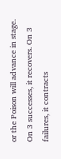or the Poison will advance in stage. On 3 successes, it recovers. On 3 failures, it contracts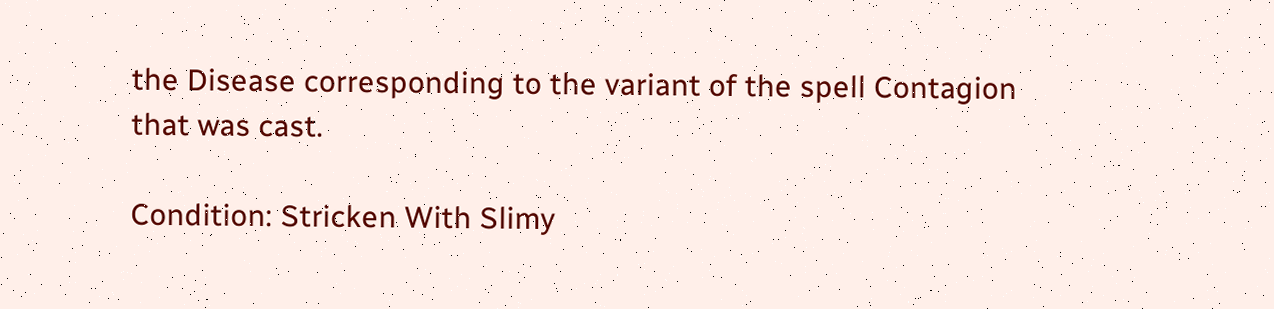the Disease corresponding to the variant of the spell Contagion that was cast.

Condition: Stricken With Slimy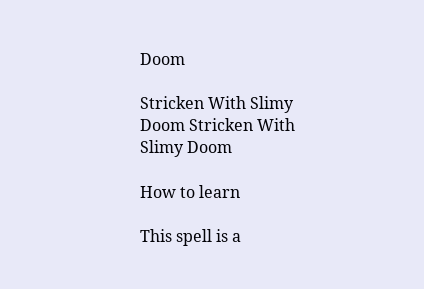Doom

Stricken With Slimy Doom Stricken With Slimy Doom

How to learn

This spell is a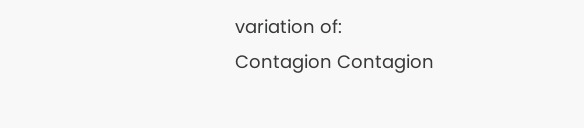variation of:
Contagion Contagion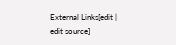External Links[edit | edit source]